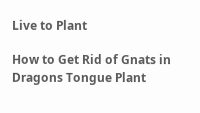Live to Plant

How to Get Rid of Gnats in Dragons Tongue Plant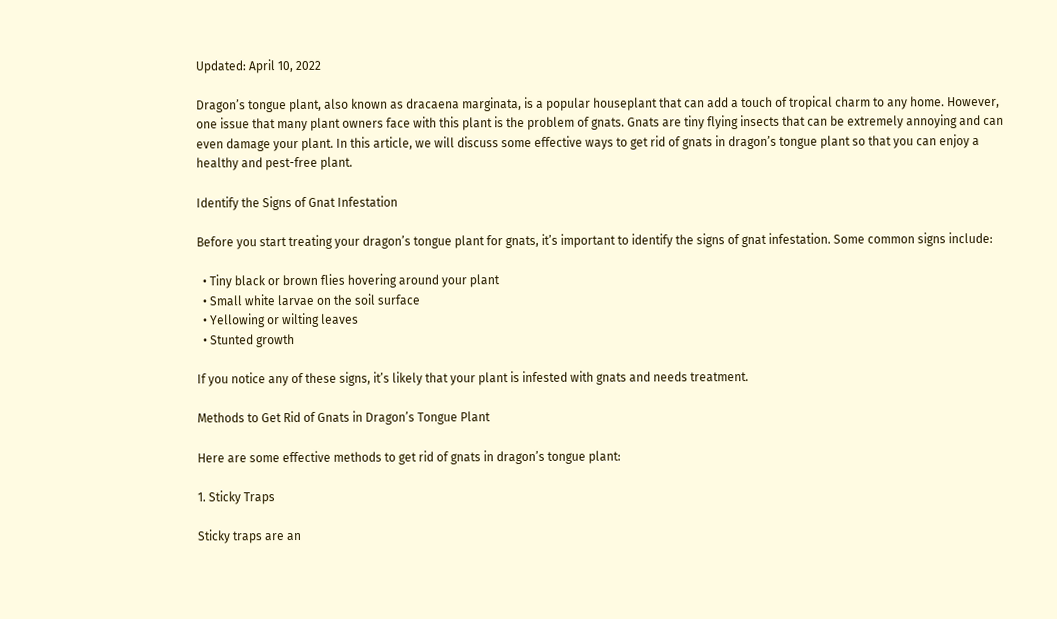Updated: April 10, 2022

Dragon’s tongue plant, also known as dracaena marginata, is a popular houseplant that can add a touch of tropical charm to any home. However, one issue that many plant owners face with this plant is the problem of gnats. Gnats are tiny flying insects that can be extremely annoying and can even damage your plant. In this article, we will discuss some effective ways to get rid of gnats in dragon’s tongue plant so that you can enjoy a healthy and pest-free plant.

Identify the Signs of Gnat Infestation

Before you start treating your dragon’s tongue plant for gnats, it’s important to identify the signs of gnat infestation. Some common signs include:

  • Tiny black or brown flies hovering around your plant
  • Small white larvae on the soil surface
  • Yellowing or wilting leaves
  • Stunted growth

If you notice any of these signs, it’s likely that your plant is infested with gnats and needs treatment.

Methods to Get Rid of Gnats in Dragon’s Tongue Plant

Here are some effective methods to get rid of gnats in dragon’s tongue plant:

1. Sticky Traps

Sticky traps are an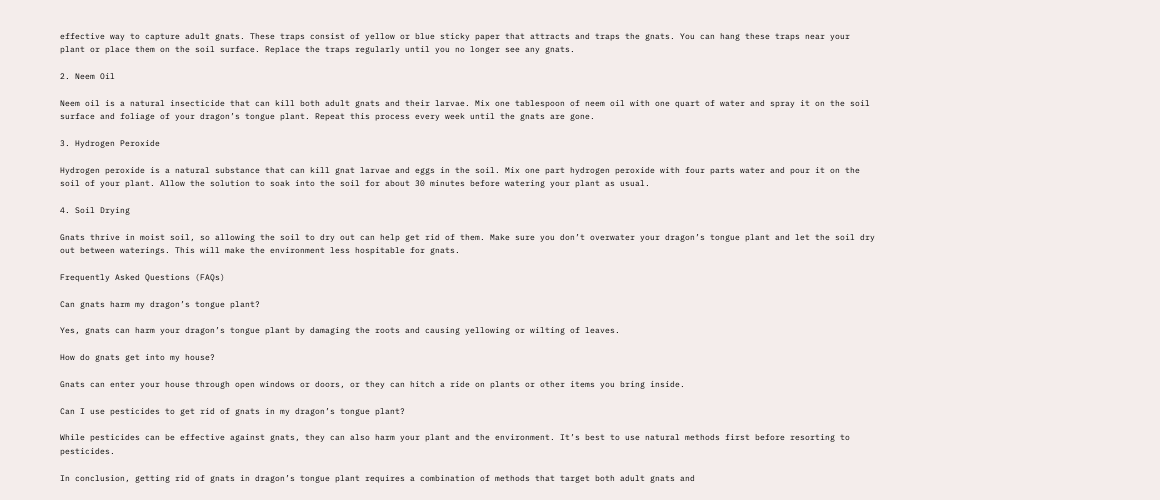effective way to capture adult gnats. These traps consist of yellow or blue sticky paper that attracts and traps the gnats. You can hang these traps near your plant or place them on the soil surface. Replace the traps regularly until you no longer see any gnats.

2. Neem Oil

Neem oil is a natural insecticide that can kill both adult gnats and their larvae. Mix one tablespoon of neem oil with one quart of water and spray it on the soil surface and foliage of your dragon’s tongue plant. Repeat this process every week until the gnats are gone.

3. Hydrogen Peroxide

Hydrogen peroxide is a natural substance that can kill gnat larvae and eggs in the soil. Mix one part hydrogen peroxide with four parts water and pour it on the soil of your plant. Allow the solution to soak into the soil for about 30 minutes before watering your plant as usual.

4. Soil Drying

Gnats thrive in moist soil, so allowing the soil to dry out can help get rid of them. Make sure you don’t overwater your dragon’s tongue plant and let the soil dry out between waterings. This will make the environment less hospitable for gnats.

Frequently Asked Questions (FAQs)

Can gnats harm my dragon’s tongue plant?

Yes, gnats can harm your dragon’s tongue plant by damaging the roots and causing yellowing or wilting of leaves.

How do gnats get into my house?

Gnats can enter your house through open windows or doors, or they can hitch a ride on plants or other items you bring inside.

Can I use pesticides to get rid of gnats in my dragon’s tongue plant?

While pesticides can be effective against gnats, they can also harm your plant and the environment. It’s best to use natural methods first before resorting to pesticides.

In conclusion, getting rid of gnats in dragon’s tongue plant requires a combination of methods that target both adult gnats and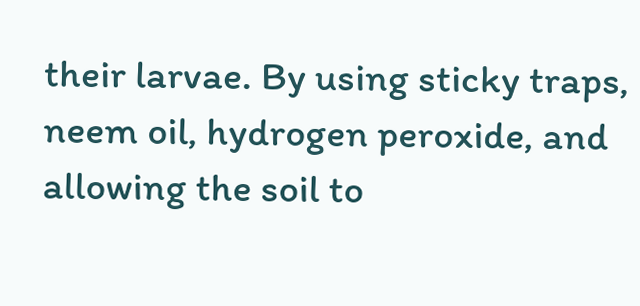their larvae. By using sticky traps, neem oil, hydrogen peroxide, and allowing the soil to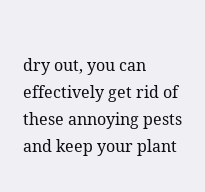dry out, you can effectively get rid of these annoying pests and keep your plant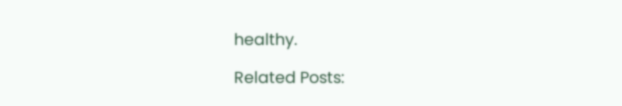healthy.

Related Posts: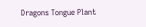Dragons Tongue Plant